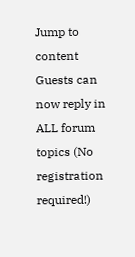Jump to content
Guests can now reply in ALL forum topics (No registration required!)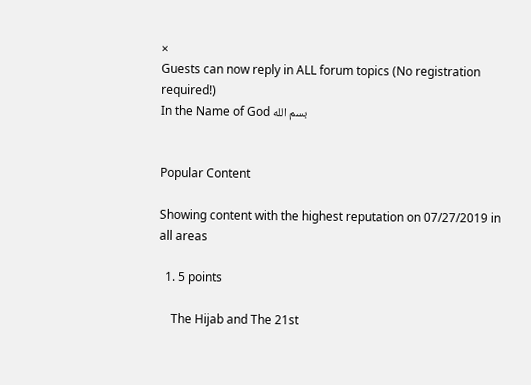×
Guests can now reply in ALL forum topics (No registration required!)
In the Name of God بسم الله


Popular Content

Showing content with the highest reputation on 07/27/2019 in all areas

  1. 5 points

    The Hijab and The 21st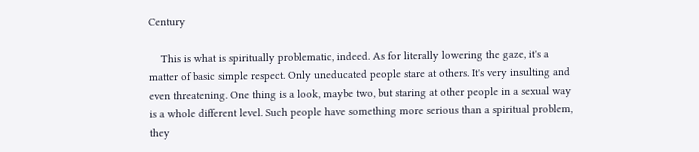Century

    This is what is spiritually problematic, indeed. As for literally lowering the gaze, it's a matter of basic simple respect. Only uneducated people stare at others. It's very insulting and even threatening. One thing is a look, maybe two, but staring at other people in a sexual way is a whole different level. Such people have something more serious than a spiritual problem, they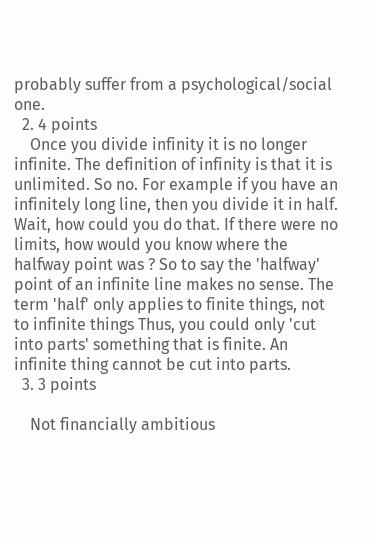probably suffer from a psychological/social one.
  2. 4 points
    Once you divide infinity it is no longer infinite. The definition of infinity is that it is unlimited. So no. For example if you have an infinitely long line, then you divide it in half. Wait, how could you do that. If there were no limits, how would you know where the halfway point was ? So to say the 'halfway' point of an infinite line makes no sense. The term 'half' only applies to finite things, not to infinite things Thus, you could only 'cut into parts' something that is finite. An infinite thing cannot be cut into parts.
  3. 3 points

    Not financially ambitious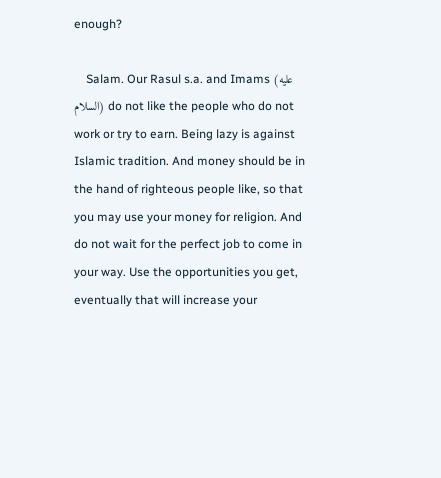enough?

    Salam. Our Rasul s.a. and Imams (عليه السلام) do not like the people who do not work or try to earn. Being lazy is against Islamic tradition. And money should be in the hand of righteous people like, so that you may use your money for religion. And do not wait for the perfect job to come in your way. Use the opportunities you get, eventually that will increase your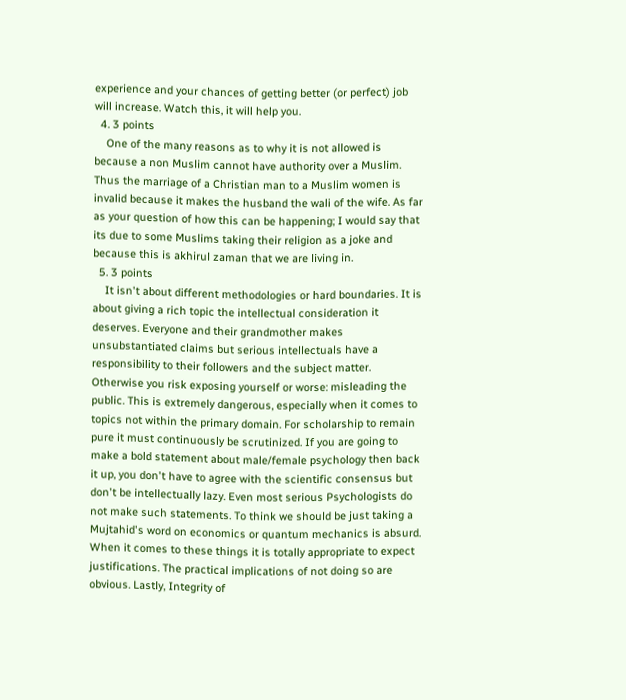experience and your chances of getting better (or perfect) job will increase. Watch this, it will help you.
  4. 3 points
    One of the many reasons as to why it is not allowed is because a non Muslim cannot have authority over a Muslim. Thus the marriage of a Christian man to a Muslim women is invalid because it makes the husband the wali of the wife. As far as your question of how this can be happening; I would say that its due to some Muslims taking their religion as a joke and because this is akhirul zaman that we are living in.
  5. 3 points
    It isn't about different methodologies or hard boundaries. It is about giving a rich topic the intellectual consideration it deserves. Everyone and their grandmother makes unsubstantiated claims but serious intellectuals have a responsibility to their followers and the subject matter. Otherwise you risk exposing yourself or worse: misleading the public. This is extremely dangerous, especially when it comes to topics not within the primary domain. For scholarship to remain pure it must continuously be scrutinized. If you are going to make a bold statement about male/female psychology then back it up, you don't have to agree with the scientific consensus but don't be intellectually lazy. Even most serious Psychologists do not make such statements. To think we should be just taking a Mujtahid's word on economics or quantum mechanics is absurd. When it comes to these things it is totally appropriate to expect justifications. The practical implications of not doing so are obvious. Lastly, Integrity of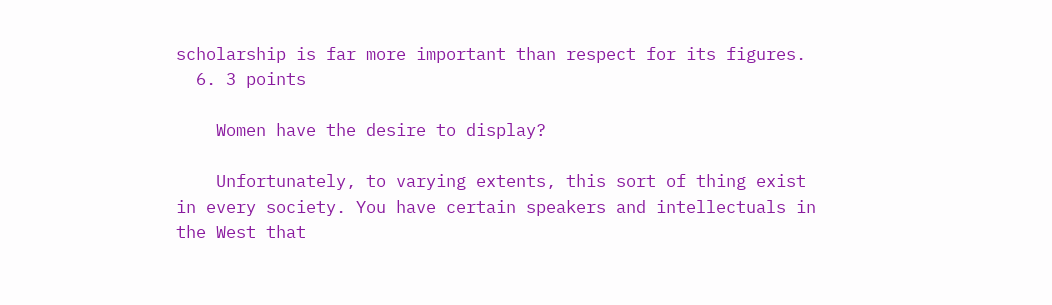scholarship is far more important than respect for its figures.
  6. 3 points

    Women have the desire to display?

    Unfortunately, to varying extents, this sort of thing exist in every society. You have certain speakers and intellectuals in the West that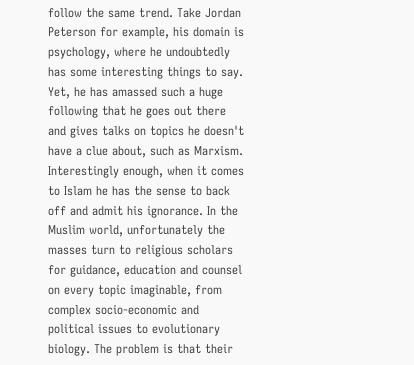follow the same trend. Take Jordan Peterson for example, his domain is psychology, where he undoubtedly has some interesting things to say. Yet, he has amassed such a huge following that he goes out there and gives talks on topics he doesn't have a clue about, such as Marxism. Interestingly enough, when it comes to Islam he has the sense to back off and admit his ignorance. In the Muslim world, unfortunately the masses turn to religious scholars for guidance, education and counsel on every topic imaginable, from complex socio-economic and political issues to evolutionary biology. The problem is that their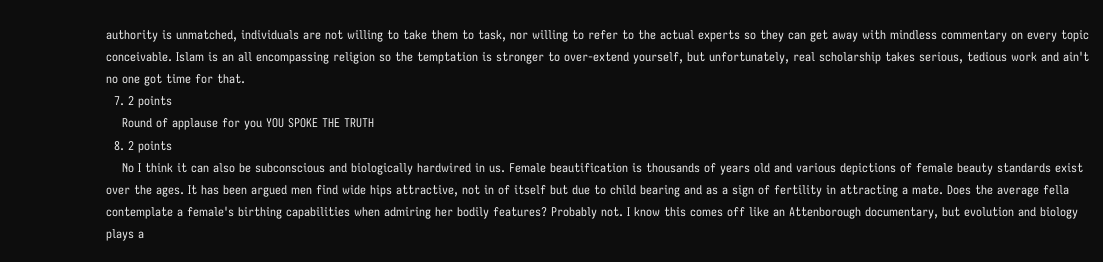authority is unmatched, individuals are not willing to take them to task, nor willing to refer to the actual experts so they can get away with mindless commentary on every topic conceivable. Islam is an all encompassing religion so the temptation is stronger to over-extend yourself, but unfortunately, real scholarship takes serious, tedious work and ain't no one got time for that.
  7. 2 points
    Round of applause for you YOU SPOKE THE TRUTH
  8. 2 points
    No I think it can also be subconscious and biologically hardwired in us. Female beautification is thousands of years old and various depictions of female beauty standards exist over the ages. It has been argued men find wide hips attractive, not in of itself but due to child bearing and as a sign of fertility in attracting a mate. Does the average fella contemplate a female's birthing capabilities when admiring her bodily features? Probably not. I know this comes off like an Attenborough documentary, but evolution and biology plays a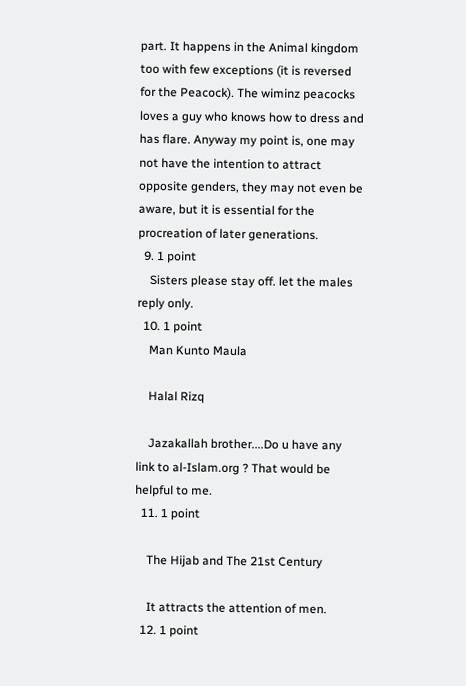part. It happens in the Animal kingdom too with few exceptions (it is reversed for the Peacock). The wiminz peacocks loves a guy who knows how to dress and has flare. Anyway my point is, one may not have the intention to attract opposite genders, they may not even be aware, but it is essential for the procreation of later generations.
  9. 1 point
    Sisters please stay off. let the males reply only.
  10. 1 point
    Man Kunto Maula

    Halal Rizq

    Jazakallah brother....Do u have any link to al-Islam.org ? That would be helpful to me.
  11. 1 point

    The Hijab and The 21st Century

    It attracts the attention of men.
  12. 1 point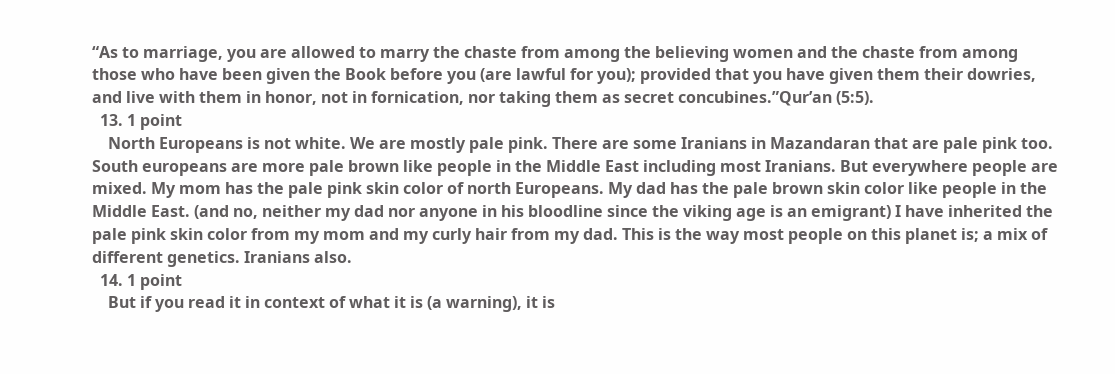“As to marriage, you are allowed to marry the chaste from among the believing women and the chaste from among those who have been given the Book before you (are lawful for you); provided that you have given them their dowries, and live with them in honor, not in fornication, nor taking them as secret concubines.”Qur’an (5:5).
  13. 1 point
    North Europeans is not white. We are mostly pale pink. There are some Iranians in Mazandaran that are pale pink too. South europeans are more pale brown like people in the Middle East including most Iranians. But everywhere people are mixed. My mom has the pale pink skin color of north Europeans. My dad has the pale brown skin color like people in the Middle East. (and no, neither my dad nor anyone in his bloodline since the viking age is an emigrant) I have inherited the pale pink skin color from my mom and my curly hair from my dad. This is the way most people on this planet is; a mix of different genetics. Iranians also.
  14. 1 point
    But if you read it in context of what it is (a warning), it is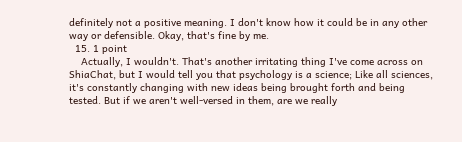definitely not a positive meaning. I don't know how it could be in any other way or defensible. Okay, that's fine by me.
  15. 1 point
    Actually, I wouldn't. That's another irritating thing I've come across on ShiaChat, but I would tell you that psychology is a science; Like all sciences, it's constantly changing with new ideas being brought forth and being tested. But if we aren't well-versed in them, are we really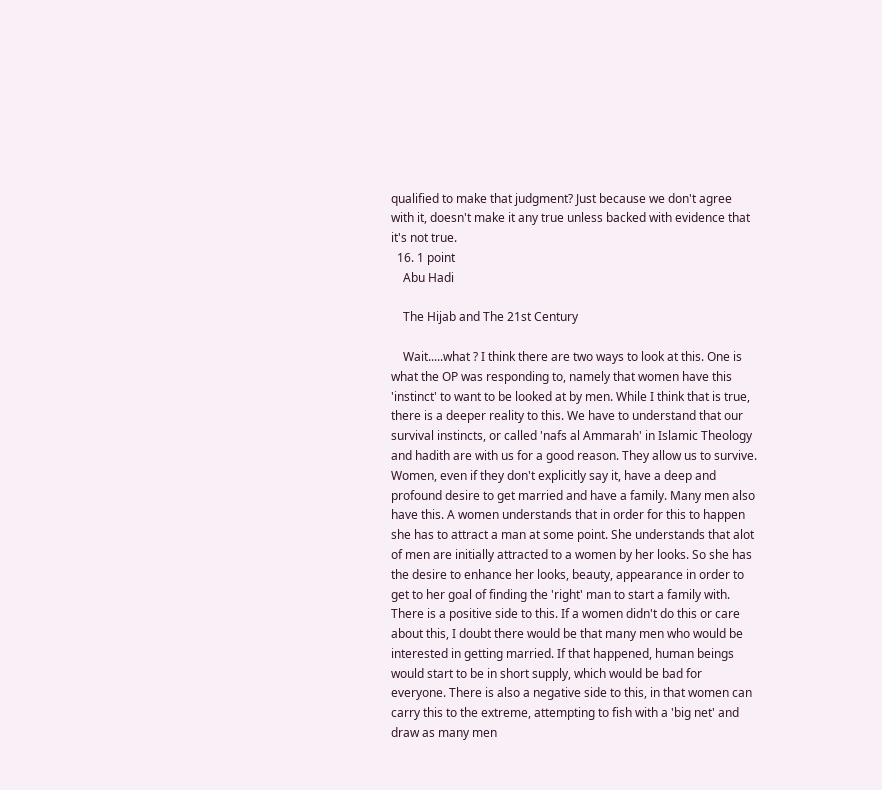qualified to make that judgment? Just because we don't agree with it, doesn't make it any true unless backed with evidence that it's not true.
  16. 1 point
    Abu Hadi

    The Hijab and The 21st Century

    Wait.....what ? I think there are two ways to look at this. One is what the OP was responding to, namely that women have this 'instinct' to want to be looked at by men. While I think that is true, there is a deeper reality to this. We have to understand that our survival instincts, or called 'nafs al Ammarah' in Islamic Theology and hadith are with us for a good reason. They allow us to survive. Women, even if they don't explicitly say it, have a deep and profound desire to get married and have a family. Many men also have this. A women understands that in order for this to happen she has to attract a man at some point. She understands that alot of men are initially attracted to a women by her looks. So she has the desire to enhance her looks, beauty, appearance in order to get to her goal of finding the 'right' man to start a family with. There is a positive side to this. If a women didn't do this or care about this, I doubt there would be that many men who would be interested in getting married. If that happened, human beings would start to be in short supply, which would be bad for everyone. There is also a negative side to this, in that women can carry this to the extreme, attempting to fish with a 'big net' and draw as many men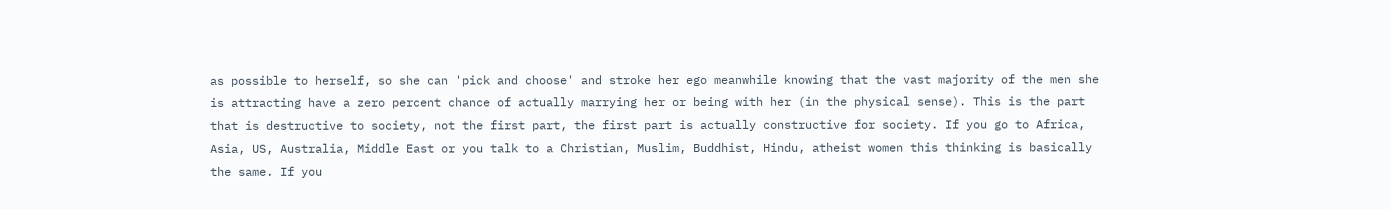as possible to herself, so she can 'pick and choose' and stroke her ego meanwhile knowing that the vast majority of the men she is attracting have a zero percent chance of actually marrying her or being with her (in the physical sense). This is the part that is destructive to society, not the first part, the first part is actually constructive for society. If you go to Africa, Asia, US, Australia, Middle East or you talk to a Christian, Muslim, Buddhist, Hindu, atheist women this thinking is basically the same. If you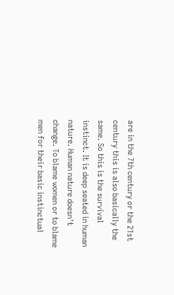are in the 7th century or the 21st century this is also basically the same. So this is the survival instinct. It is deep seated in human nature. Human nature doesn't change. To blame women or to blame men for their basic instinctual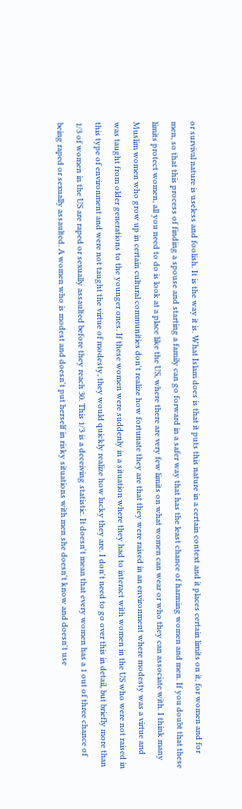or survival nature is useless and foolish. It is the way it is. What Islam does is that it puts this nature in a certain context and it places certain limits on it, for women and for men, so that this process of finding a spouse and starting a family can go forward in a safer way that has the least chance of harming women and men. If you doubt that these limits protect women, all you need to do is look at a place like the US, where there are very few limits on what women can wear or who they can associate with. I think many Muslim women who grow up in certain cultural communities don't realize how fortunate they are that they were raised in an environment where modesty was a virtue and was taught from older generations to the younger ones. If these women were suddenly in a situation where they had to interact with women in the US who were not raised in this type of environment and were not taught the virtue of modesty, they would quickly realize how lucky they are. I don't need to go over this in detail, but briefly more than 1/3 of women in the US are raped or sexually assaulted before they reach 30. This 1/3 is a deceiving statistic. It doesn't mean that every women has a 1 out of three chance of being raped or sexually assaulted. A women who is modest and doesn't put herself in risky situations with men she doesn't know and doesn't use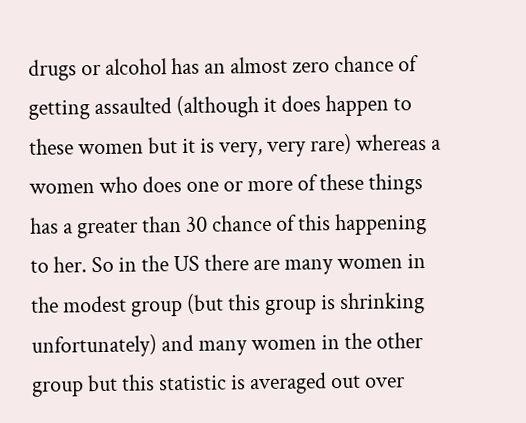drugs or alcohol has an almost zero chance of getting assaulted (although it does happen to these women but it is very, very rare) whereas a women who does one or more of these things has a greater than 30 chance of this happening to her. So in the US there are many women in the modest group (but this group is shrinking unfortunately) and many women in the other group but this statistic is averaged out over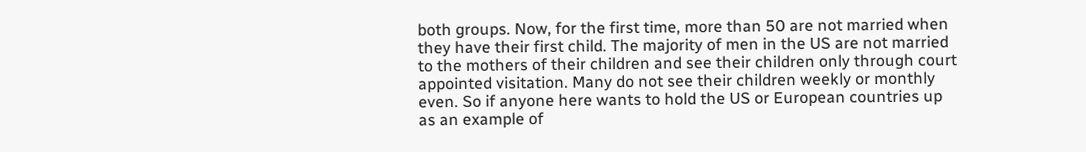both groups. Now, for the first time, more than 50 are not married when they have their first child. The majority of men in the US are not married to the mothers of their children and see their children only through court appointed visitation. Many do not see their children weekly or monthly even. So if anyone here wants to hold the US or European countries up as an example of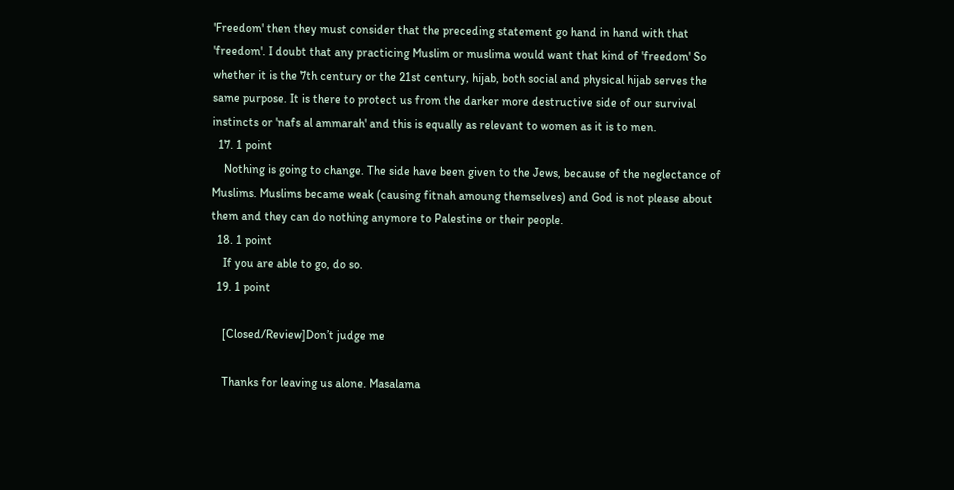'Freedom' then they must consider that the preceding statement go hand in hand with that 'freedom'. I doubt that any practicing Muslim or muslima would want that kind of 'freedom' So whether it is the 7th century or the 21st century, hijab, both social and physical hijab serves the same purpose. It is there to protect us from the darker more destructive side of our survival instincts or 'nafs al ammarah' and this is equally as relevant to women as it is to men.
  17. 1 point
    Nothing is going to change. The side have been given to the Jews, because of the neglectance of Muslims. Muslims became weak (causing fitnah amoung themselves) and God is not please about them and they can do nothing anymore to Palestine or their people.
  18. 1 point
    If you are able to go, do so.
  19. 1 point

    [Closed/Review]Don’t judge me

    Thanks for leaving us alone. Masalama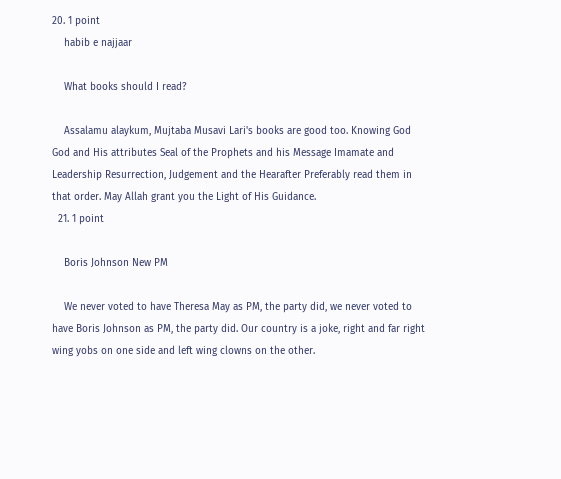20. 1 point
    habib e najjaar

    What books should I read?

    Assalamu alaykum, Mujtaba Musavi Lari's books are good too. Knowing God God and His attributes Seal of the Prophets and his Message Imamate and Leadership Resurrection, Judgement and the Hearafter Preferably read them in that order. May Allah grant you the Light of His Guidance.
  21. 1 point

    Boris Johnson New PM

    We never voted to have Theresa May as PM, the party did, we never voted to have Boris Johnson as PM, the party did. Our country is a joke, right and far right wing yobs on one side and left wing clowns on the other.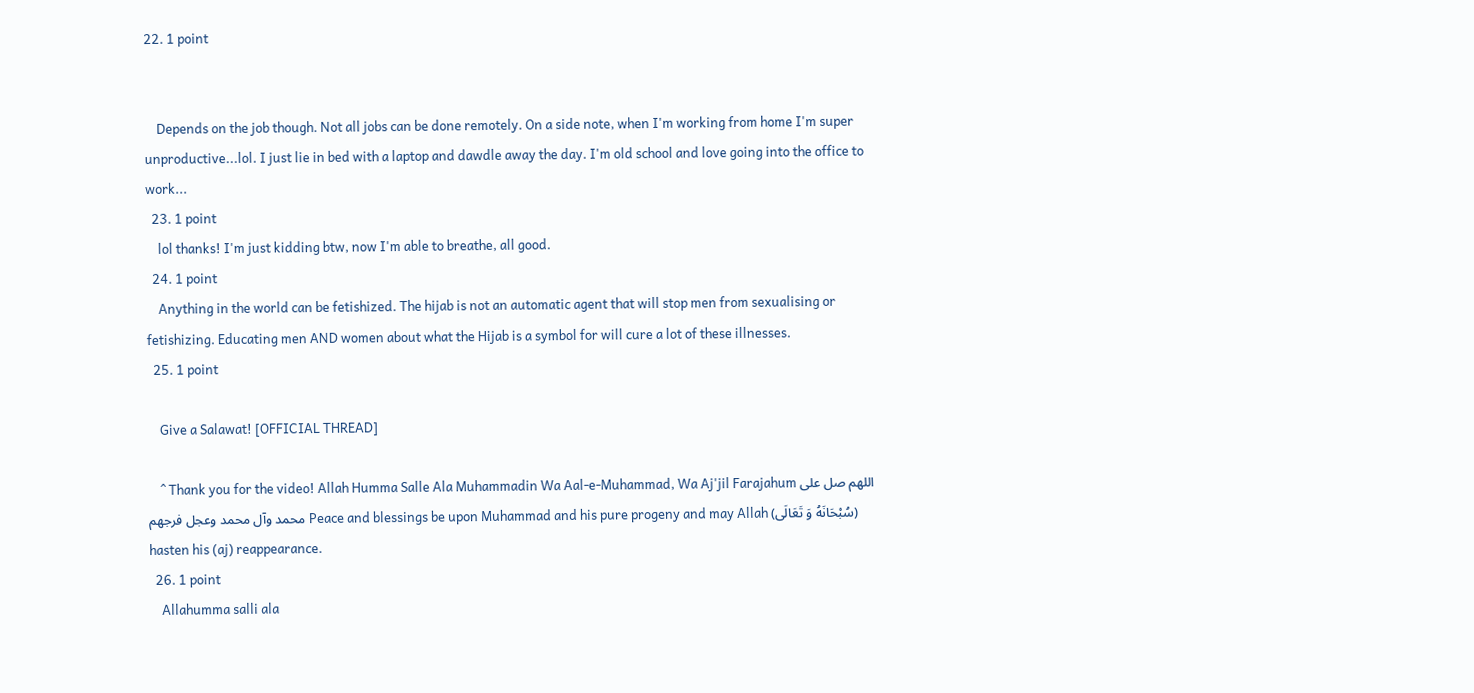22. 1 point


    Depends on the job though. Not all jobs can be done remotely. On a side note, when I'm working from home I'm super unproductive...lol. I just lie in bed with a laptop and dawdle away the day. I'm old school and love going into the office to work...
  23. 1 point
    lol thanks! I'm just kidding btw, now I'm able to breathe, all good.
  24. 1 point
    Anything in the world can be fetishized. The hijab is not an automatic agent that will stop men from sexualising or fetishizing. Educating men AND women about what the Hijab is a symbol for will cure a lot of these illnesses.
  25. 1 point

    Give a Salawat! [OFFICIAL THREAD]

    ^ Thank you for the video! Allah Humma Salle Ala Muhammadin Wa Aal-e-Muhammad, Wa Aj'jil Farajahum اللهم صل على محمد وآل محمد وعجل فرجهم Peace and blessings be upon Muhammad and his pure progeny and may Allah (سُبْحَانَهُ وَ تَعَالَى) hasten his (aj) reappearance.
  26. 1 point
    Allahumma salli ala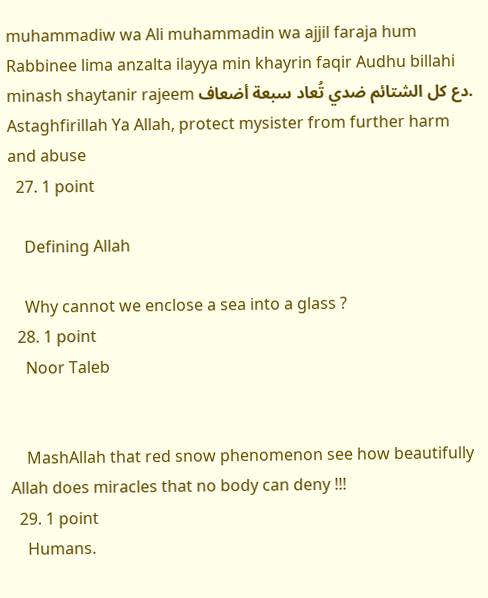muhammadiw wa Ali muhammadin wa ajjil faraja hum Rabbinee lima anzalta ilayya min khayrin faqir Audhu billahi minash shaytanir rajeem دع كل الشتائم ضدي تُعاد سبعة أضعاف. Astaghfirillah Ya Allah, protect mysister from further harm and abuse
  27. 1 point

    Defining Allah

    Why cannot we enclose a sea into a glass ?
  28. 1 point
    Noor Taleb


    MashAllah that red snow phenomenon see how beautifully Allah does miracles that no body can deny !!!
  29. 1 point
    Humans.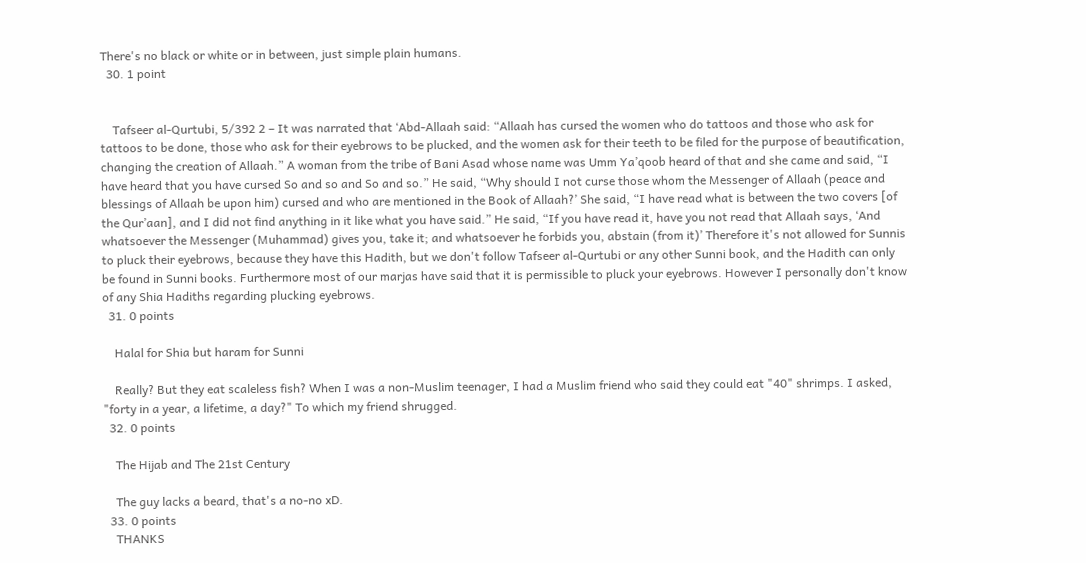There's no black or white or in between, just simple plain humans.
  30. 1 point


    Tafseer al-Qurtubi, 5/392 2 – It was narrated that ‘Abd-Allaah said: “Allaah has cursed the women who do tattoos and those who ask for tattoos to be done, those who ask for their eyebrows to be plucked, and the women ask for their teeth to be filed for the purpose of beautification, changing the creation of Allaah.” A woman from the tribe of Bani Asad whose name was Umm Ya’qoob heard of that and she came and said, “I have heard that you have cursed So and so and So and so.” He said, “Why should I not curse those whom the Messenger of Allaah (peace and blessings of Allaah be upon him) cursed and who are mentioned in the Book of Allaah?’ She said, “I have read what is between the two covers [of the Qur’aan], and I did not find anything in it like what you have said.” He said, “If you have read it, have you not read that Allaah says, ‘And whatsoever the Messenger (Muhammad) gives you, take it; and whatsoever he forbids you, abstain (from it)’ Therefore it's not allowed for Sunnis to pluck their eyebrows, because they have this Hadith, but we don't follow Tafseer al-Qurtubi or any other Sunni book, and the Hadith can only be found in Sunni books. Furthermore most of our marjas have said that it is permissible to pluck your eyebrows. However I personally don't know of any Shia Hadiths regarding plucking eyebrows.
  31. 0 points

    Halal for Shia but haram for Sunni

    Really? But they eat scaleless fish? When I was a non-Muslim teenager, I had a Muslim friend who said they could eat "40" shrimps. I asked, "forty in a year, a lifetime, a day?" To which my friend shrugged.
  32. 0 points

    The Hijab and The 21st Century

    The guy lacks a beard, that's a no-no xD.
  33. 0 points
    THANKS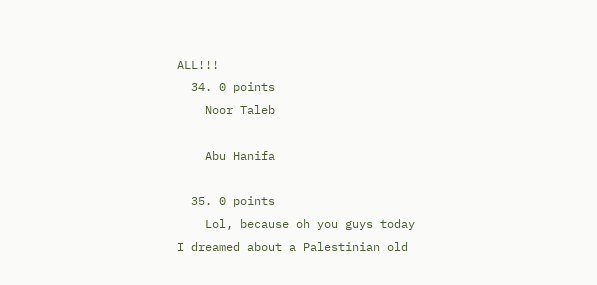ALL!!!
  34. 0 points
    Noor Taleb

    Abu Hanifa

  35. 0 points
    Lol, because oh you guys today I dreamed about a Palestinian old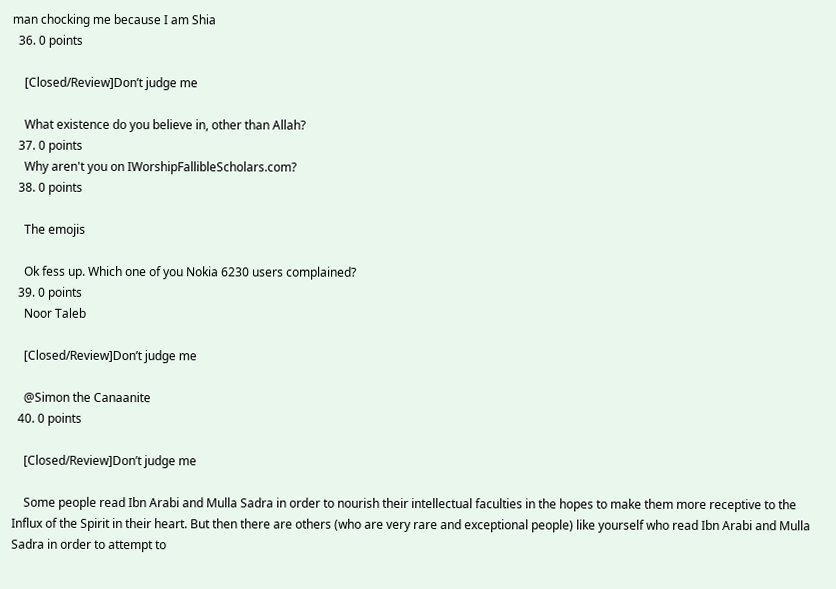man chocking me because I am Shia
  36. 0 points

    [Closed/Review]Don’t judge me

    What existence do you believe in, other than Allah?
  37. 0 points
    Why aren't you on IWorshipFallibleScholars.com?
  38. 0 points

    The emojis

    Ok fess up. Which one of you Nokia 6230 users complained?
  39. 0 points
    Noor Taleb

    [Closed/Review]Don’t judge me

    @Simon the Canaanite
  40. 0 points

    [Closed/Review]Don’t judge me

    Some people read Ibn Arabi and Mulla Sadra in order to nourish their intellectual faculties in the hopes to make them more receptive to the Influx of the Spirit in their heart. But then there are others (who are very rare and exceptional people) like yourself who read Ibn Arabi and Mulla Sadra in order to attempt to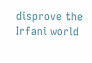disprove the Irfani world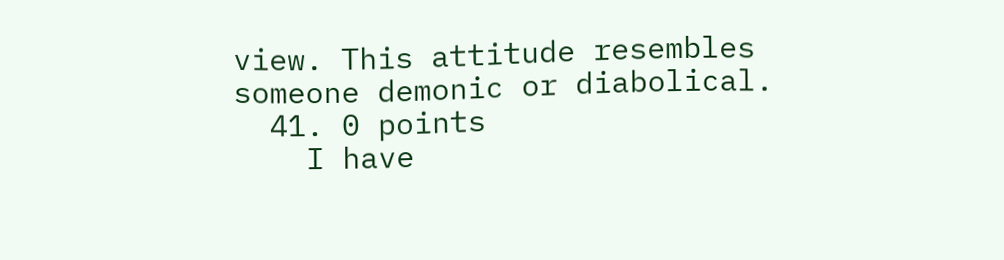view. This attitude resembles someone demonic or diabolical.
  41. 0 points
    I have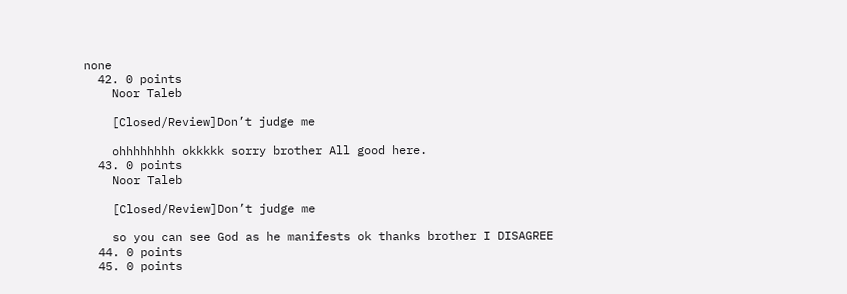none
  42. 0 points
    Noor Taleb

    [Closed/Review]Don’t judge me

    ohhhhhhhh okkkkk sorry brother All good here.
  43. 0 points
    Noor Taleb

    [Closed/Review]Don’t judge me

    so you can see God as he manifests ok thanks brother I DISAGREE
  44. 0 points
  45. 0 points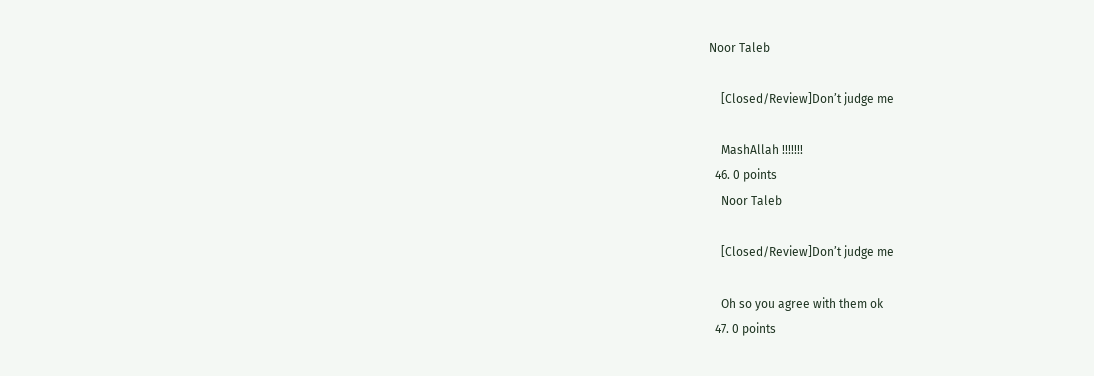Noor Taleb

    [Closed/Review]Don’t judge me

    MashAllah !!!!!!!
  46. 0 points
    Noor Taleb

    [Closed/Review]Don’t judge me

    Oh so you agree with them ok
  47. 0 points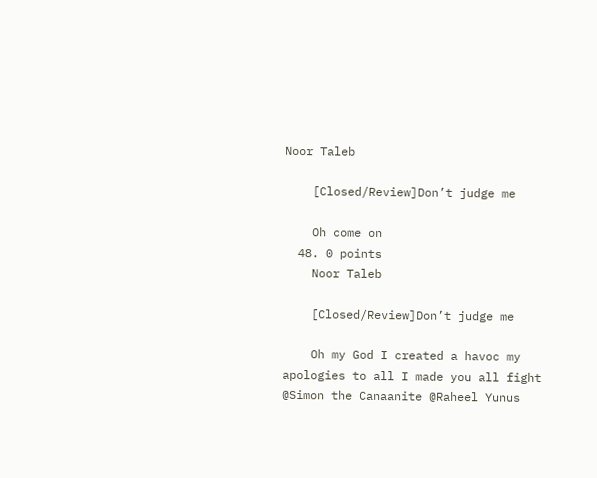Noor Taleb

    [Closed/Review]Don’t judge me

    Oh come on
  48. 0 points
    Noor Taleb

    [Closed/Review]Don’t judge me

    Oh my God I created a havoc my apologies to all I made you all fight @Simon the Canaanite @Raheel Yunus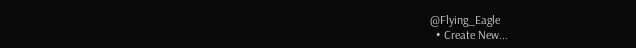@Flying_Eagle
  • Create New...